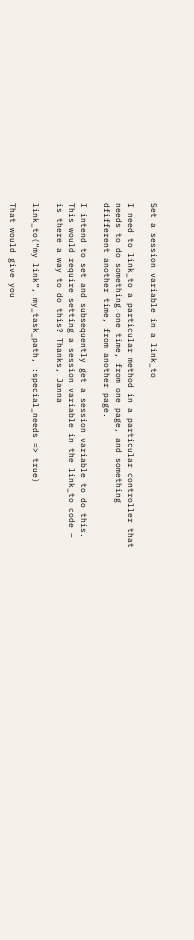Set a session variable in a link_to

I need to link_to a particular method in a particular controller that
needs to do something one time, from one page, and something
dfifferent another time, from another page.

I intend to set and subsequently get a session variable to do this.
This would require setting a session variable in the link_to code –
is there a way to do this? Thanks, Janna

link_to(“my link”, my_task_path, :special_needs => true)

That would give you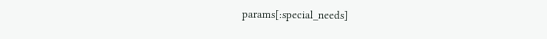params[:special_needs]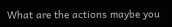What are the actions maybe you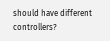should have different controllers?